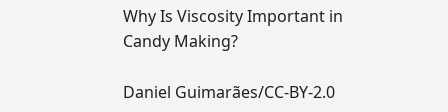Why Is Viscosity Important in Candy Making?

Daniel Guimarães/CC-BY-2.0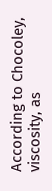According to Chocoley, viscosity, as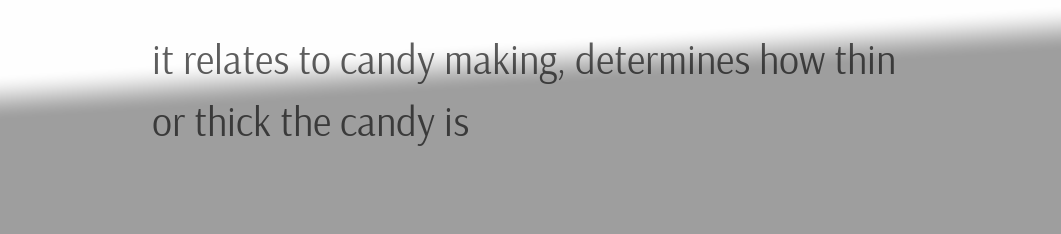it relates to candy making, determines how thin or thick the candy is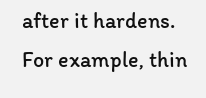after it hardens. For example, thin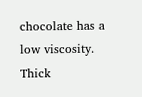chocolate has a low viscosity. Thick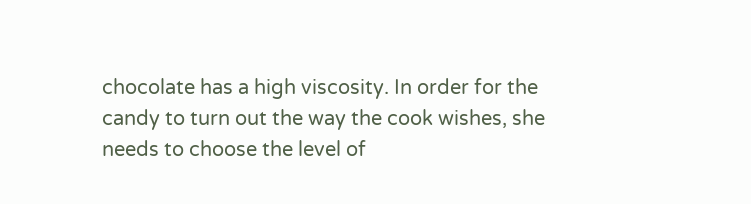chocolate has a high viscosity. In order for the candy to turn out the way the cook wishes, she needs to choose the level of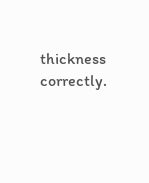thickness correctly.